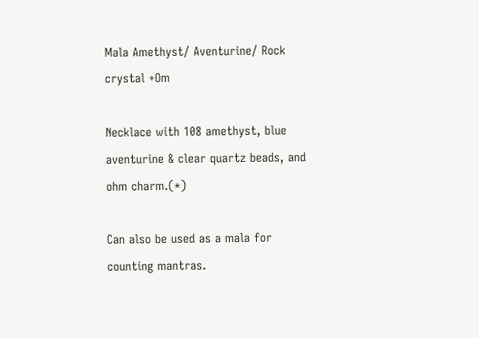Mala Amethyst/ Aventurine/ Rock crystal +Om

Necklace with 108 amethyst, blue aventurine & clear quartz beads, and ohm charm.(*)

Can also be used as a mala for counting mantras.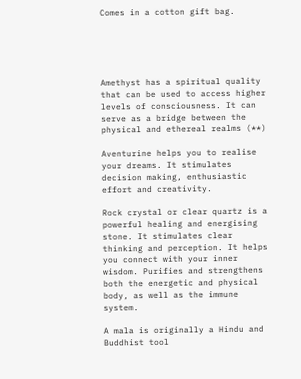Comes in a cotton gift bag.





Amethyst has a spiritual quality that can be used to access higher levels of consciousness. It can serve as a bridge between the physical and ethereal realms (**)

Aventurine helps you to realise your dreams. It stimulates decision making, enthusiastic effort and creativity.

Rock crystal or clear quartz is a powerful healing and energising stone. It stimulates clear thinking and perception. It helps you connect with your inner wisdom. Purifies and strengthens both the energetic and physical body, as well as the immune system.

A mala is originally a Hindu and Buddhist tool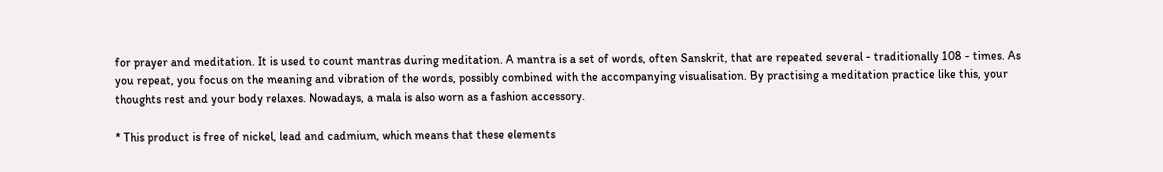for prayer and meditation. It is used to count mantras during meditation. A mantra is a set of words, often Sanskrit, that are repeated several - traditionally 108 - times. As you repeat, you focus on the meaning and vibration of the words, possibly combined with the accompanying visualisation. By practising a meditation practice like this, your thoughts rest and your body relaxes. Nowadays, a mala is also worn as a fashion accessory.

* This product is free of nickel, lead and cadmium, which means that these elements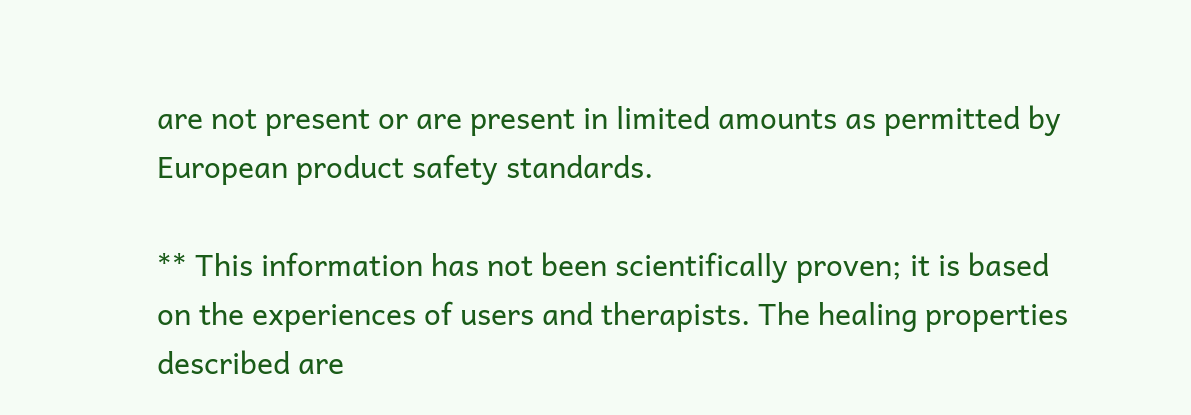are not present or are present in limited amounts as permitted by European product safety standards.

** This information has not been scientifically proven; it is based on the experiences of users and therapists. The healing properties described are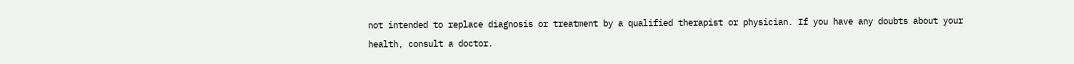not intended to replace diagnosis or treatment by a qualified therapist or physician. If you have any doubts about your health, consult a doctor.